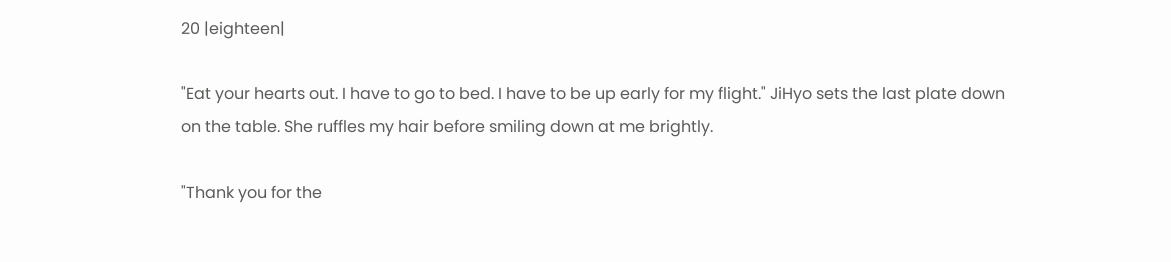20 |eighteen|

"Eat your hearts out. I have to go to bed. I have to be up early for my flight." JiHyo sets the last plate down on the table. She ruffles my hair before smiling down at me brightly.

"Thank you for the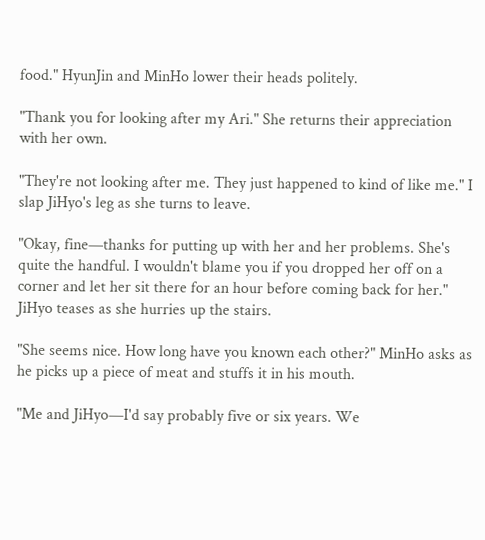food." HyunJin and MinHo lower their heads politely.

"Thank you for looking after my Ari." She returns their appreciation with her own.

"They're not looking after me. They just happened to kind of like me." I slap JiHyo's leg as she turns to leave.

"Okay, fine—thanks for putting up with her and her problems. She's quite the handful. I wouldn't blame you if you dropped her off on a corner and let her sit there for an hour before coming back for her." JiHyo teases as she hurries up the stairs.

"She seems nice. How long have you known each other?" MinHo asks as he picks up a piece of meat and stuffs it in his mouth.

"Me and JiHyo—I'd say probably five or six years. We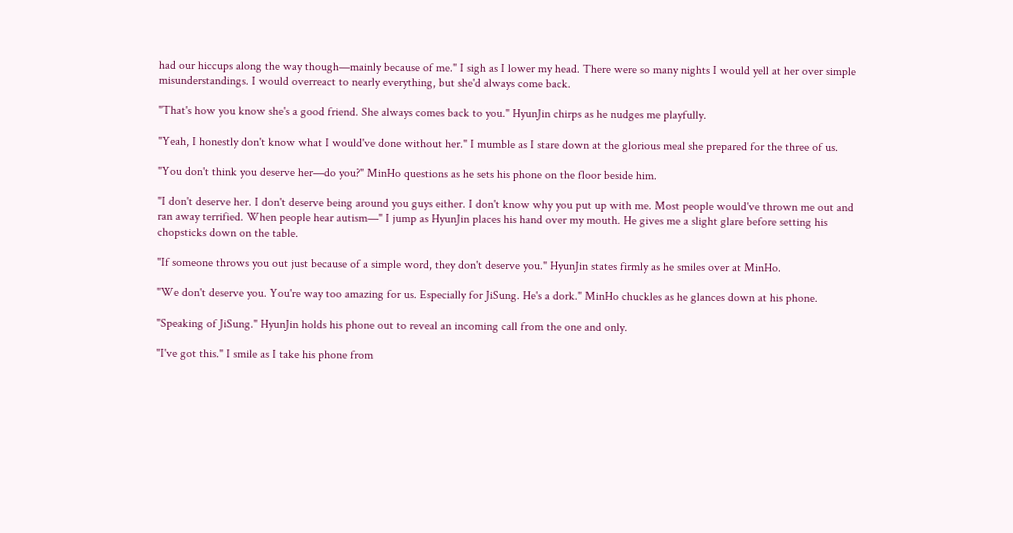had our hiccups along the way though—mainly because of me." I sigh as I lower my head. There were so many nights I would yell at her over simple misunderstandings. I would overreact to nearly everything, but she'd always come back.

"That's how you know she's a good friend. She always comes back to you." HyunJin chirps as he nudges me playfully.

"Yeah, I honestly don't know what I would've done without her." I mumble as I stare down at the glorious meal she prepared for the three of us.

"You don't think you deserve her—do you?" MinHo questions as he sets his phone on the floor beside him.

"I don't deserve her. I don't deserve being around you guys either. I don't know why you put up with me. Most people would've thrown me out and ran away terrified. When people hear autism—" I jump as HyunJin places his hand over my mouth. He gives me a slight glare before setting his chopsticks down on the table.

"If someone throws you out just because of a simple word, they don't deserve you." HyunJin states firmly as he smiles over at MinHo.

"We don't deserve you. You're way too amazing for us. Especially for JiSung. He's a dork." MinHo chuckles as he glances down at his phone.

"Speaking of JiSung." HyunJin holds his phone out to reveal an incoming call from the one and only.

"I've got this." I smile as I take his phone from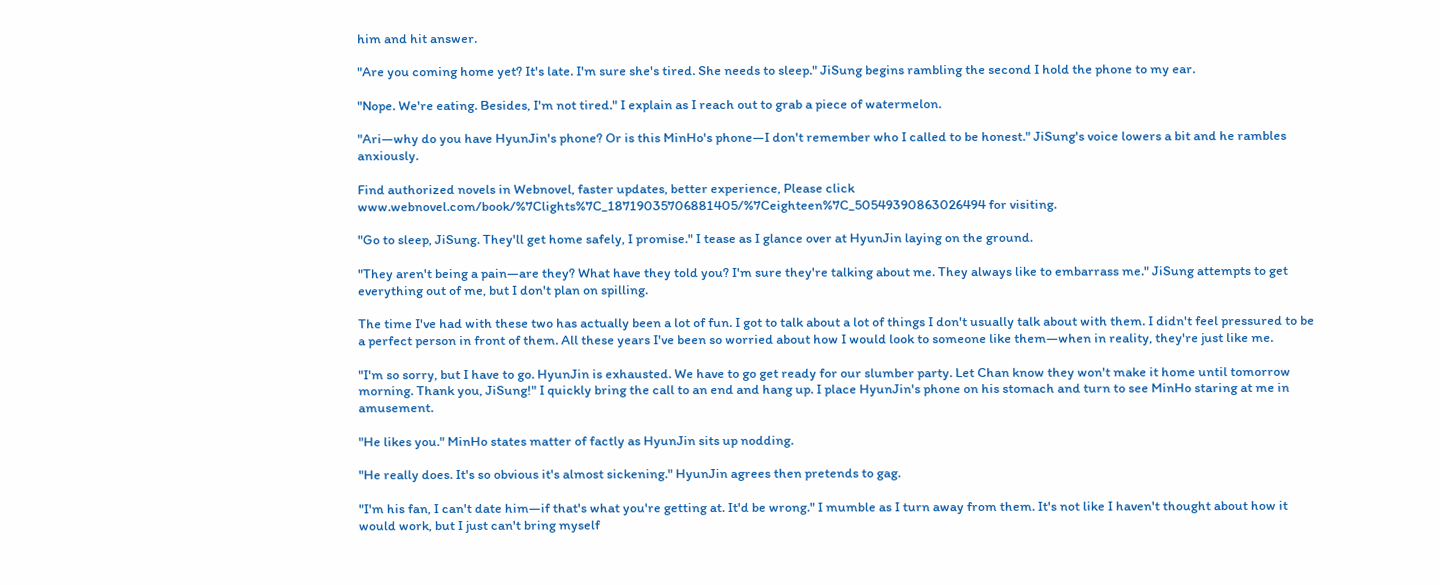him and hit answer.

"Are you coming home yet? It's late. I'm sure she's tired. She needs to sleep." JiSung begins rambling the second I hold the phone to my ear.

"Nope. We're eating. Besides, I'm not tired." I explain as I reach out to grab a piece of watermelon.

"Ari—why do you have HyunJin's phone? Or is this MinHo's phone—I don't remember who I called to be honest." JiSung's voice lowers a bit and he rambles anxiously.

Find authorized novels in Webnovel, faster updates, better experience, Please click www.webnovel.com/book/%7Clights%7C_18719035706881405/%7Ceighteen%7C_50549390863026494 for visiting.

"Go to sleep, JiSung. They'll get home safely, I promise." I tease as I glance over at HyunJin laying on the ground.

"They aren't being a pain—are they? What have they told you? I'm sure they're talking about me. They always like to embarrass me." JiSung attempts to get everything out of me, but I don't plan on spilling.

The time I've had with these two has actually been a lot of fun. I got to talk about a lot of things I don't usually talk about with them. I didn't feel pressured to be a perfect person in front of them. All these years I've been so worried about how I would look to someone like them—when in reality, they're just like me.

"I'm so sorry, but I have to go. HyunJin is exhausted. We have to go get ready for our slumber party. Let Chan know they won't make it home until tomorrow morning. Thank you, JiSung!" I quickly bring the call to an end and hang up. I place HyunJin's phone on his stomach and turn to see MinHo staring at me in amusement.

"He likes you." MinHo states matter of factly as HyunJin sits up nodding.

"He really does. It's so obvious it's almost sickening." HyunJin agrees then pretends to gag.

"I'm his fan, I can't date him—if that's what you're getting at. It'd be wrong." I mumble as I turn away from them. It's not like I haven't thought about how it would work, but I just can't bring myself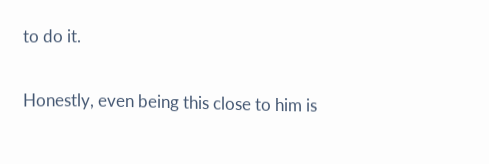to do it.

Honestly, even being this close to him is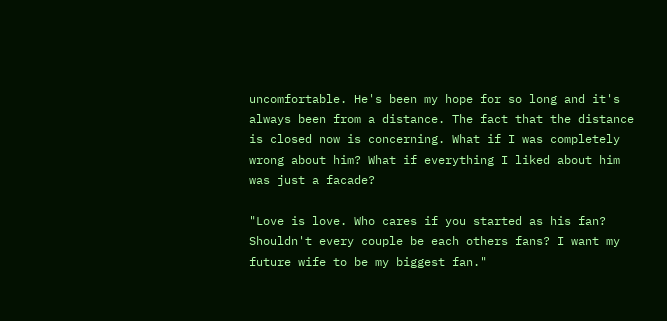uncomfortable. He's been my hope for so long and it's always been from a distance. The fact that the distance is closed now is concerning. What if I was completely wrong about him? What if everything I liked about him was just a facade?

"Love is love. Who cares if you started as his fan? Shouldn't every couple be each others fans? I want my future wife to be my biggest fan."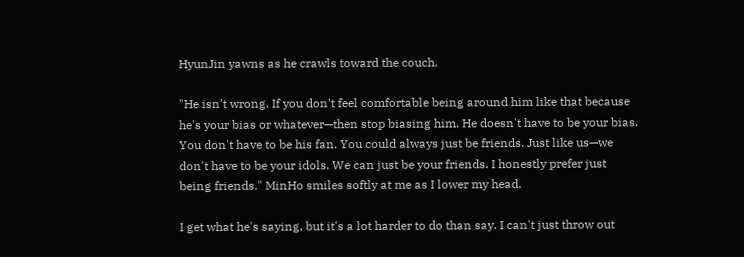HyunJin yawns as he crawls toward the couch.

"He isn't wrong. If you don't feel comfortable being around him like that because he's your bias or whatever—then stop biasing him. He doesn't have to be your bias. You don't have to be his fan. You could always just be friends. Just like us—we don't have to be your idols. We can just be your friends. I honestly prefer just being friends." MinHo smiles softly at me as I lower my head.

I get what he's saying, but it's a lot harder to do than say. I can't just throw out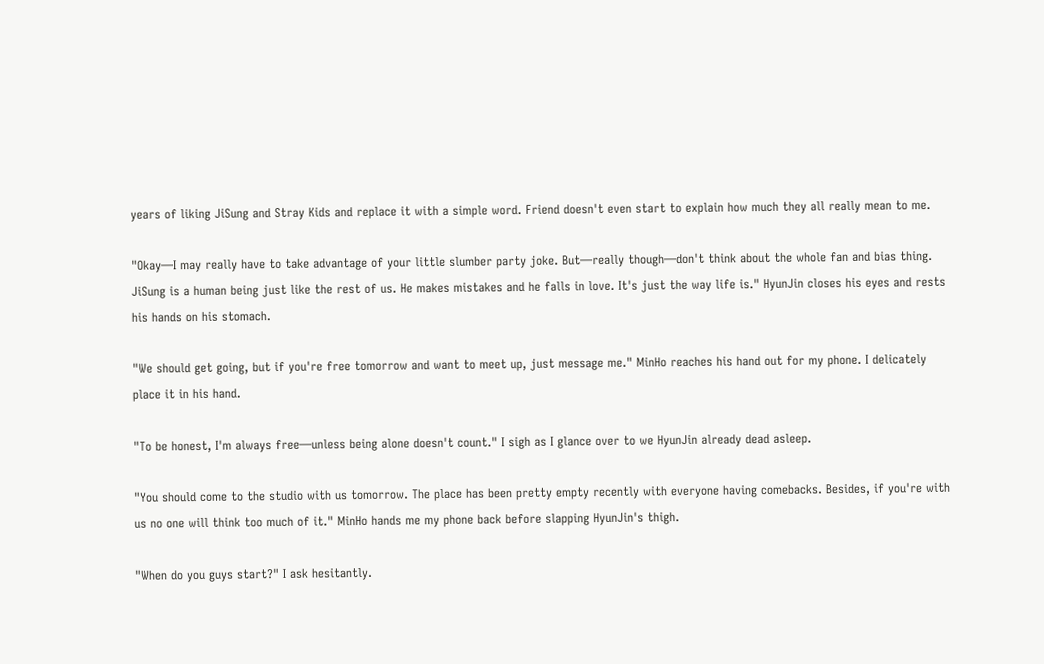years of liking JiSung and Stray Kids and replace it with a simple word. Friend doesn't even start to explain how much they all really mean to me.

"Okay—I may really have to take advantage of your little slumber party joke. But—really though—don't think about the whole fan and bias thing. JiSung is a human being just like the rest of us. He makes mistakes and he falls in love. It's just the way life is." HyunJin closes his eyes and rests his hands on his stomach.

"We should get going, but if you're free tomorrow and want to meet up, just message me." MinHo reaches his hand out for my phone. I delicately place it in his hand.

"To be honest, I'm always free—unless being alone doesn't count." I sigh as I glance over to we HyunJin already dead asleep.

"You should come to the studio with us tomorrow. The place has been pretty empty recently with everyone having comebacks. Besides, if you're with us no one will think too much of it." MinHo hands me my phone back before slapping HyunJin's thigh.

"When do you guys start?" I ask hesitantly.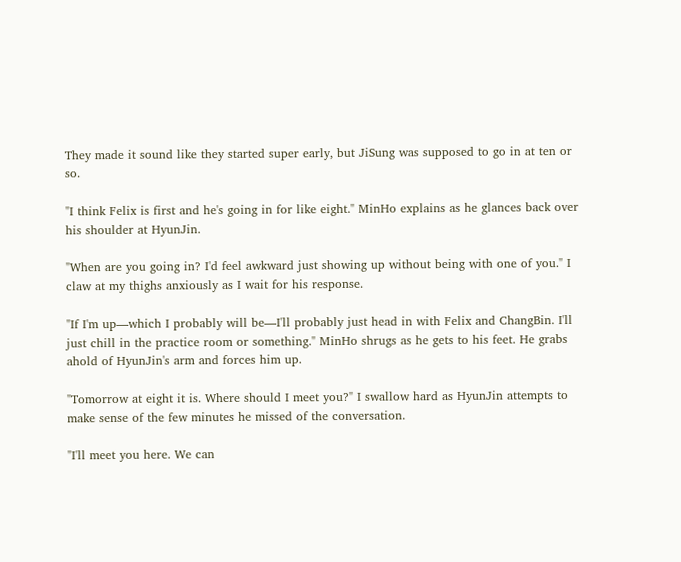They made it sound like they started super early, but JiSung was supposed to go in at ten or so.

"I think Felix is first and he's going in for like eight." MinHo explains as he glances back over his shoulder at HyunJin.

"When are you going in? I'd feel awkward just showing up without being with one of you." I claw at my thighs anxiously as I wait for his response.

"If I'm up—which I probably will be—I'll probably just head in with Felix and ChangBin. I'll just chill in the practice room or something." MinHo shrugs as he gets to his feet. He grabs ahold of HyunJin's arm and forces him up.

"Tomorrow at eight it is. Where should I meet you?" I swallow hard as HyunJin attempts to make sense of the few minutes he missed of the conversation.

"I'll meet you here. We can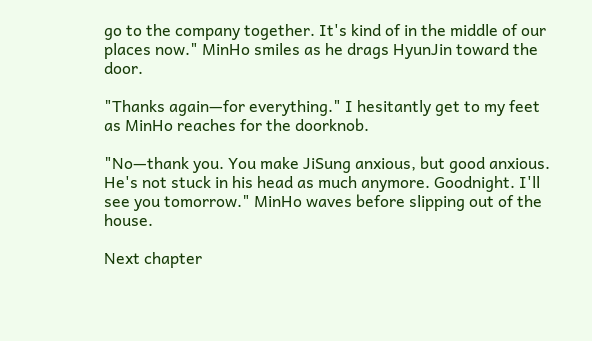go to the company together. It's kind of in the middle of our places now." MinHo smiles as he drags HyunJin toward the door.

"Thanks again—for everything." I hesitantly get to my feet as MinHo reaches for the doorknob.

"No—thank you. You make JiSung anxious, but good anxious. He's not stuck in his head as much anymore. Goodnight. I'll see you tomorrow." MinHo waves before slipping out of the house.

Next chapter